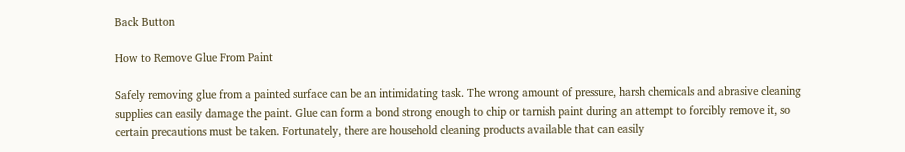Back Button

How to Remove Glue From Paint

Safely removing glue from a painted surface can be an intimidating task. The wrong amount of pressure, harsh chemicals and abrasive cleaning supplies can easily damage the paint. Glue can form a bond strong enough to chip or tarnish paint during an attempt to forcibly remove it, so certain precautions must be taken. Fortunately, there are household cleaning products available that can easily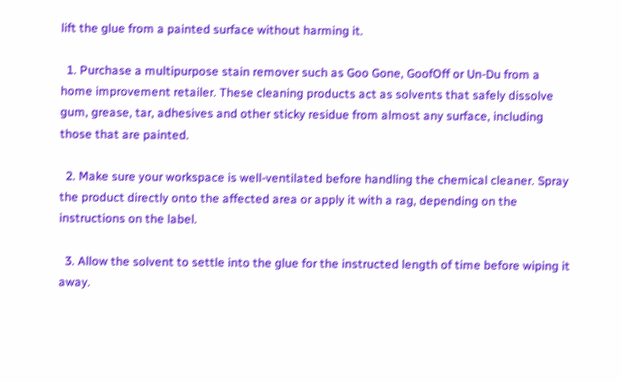lift the glue from a painted surface without harming it.

  1. Purchase a multipurpose stain remover such as Goo Gone, GoofOff or Un-Du from a home improvement retailer. These cleaning products act as solvents that safely dissolve gum, grease, tar, adhesives and other sticky residue from almost any surface, including those that are painted.

  2. Make sure your workspace is well-ventilated before handling the chemical cleaner. Spray the product directly onto the affected area or apply it with a rag, depending on the instructions on the label.

  3. Allow the solvent to settle into the glue for the instructed length of time before wiping it away.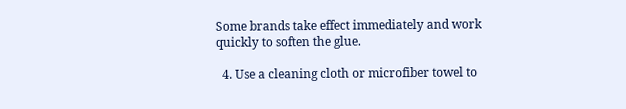Some brands take effect immediately and work quickly to soften the glue.

  4. Use a cleaning cloth or microfiber towel to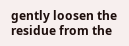gently loosen the residue from the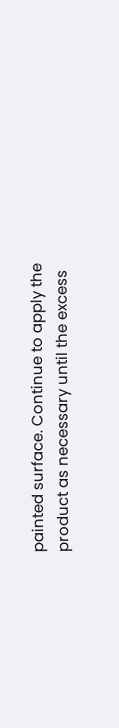painted surface. Continue to apply the product as necessary until the excess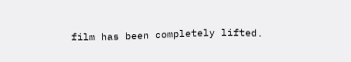film has been completely lifted.